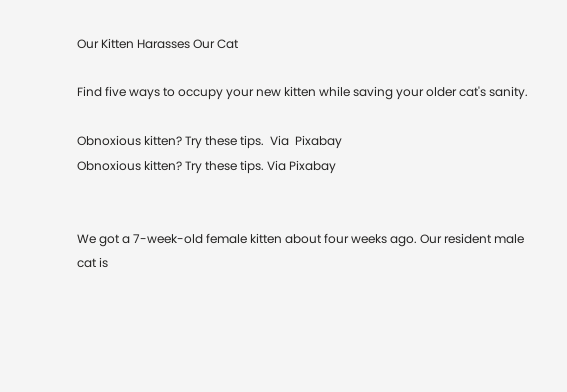Our Kitten Harasses Our Cat

Find five ways to occupy your new kitten while saving your older cat's sanity.

Obnoxious kitten? Try these tips.  Via  Pixabay
Obnoxious kitten? Try these tips. Via Pixabay


We got a 7-week-old female kitten about four weeks ago. Our resident male cat is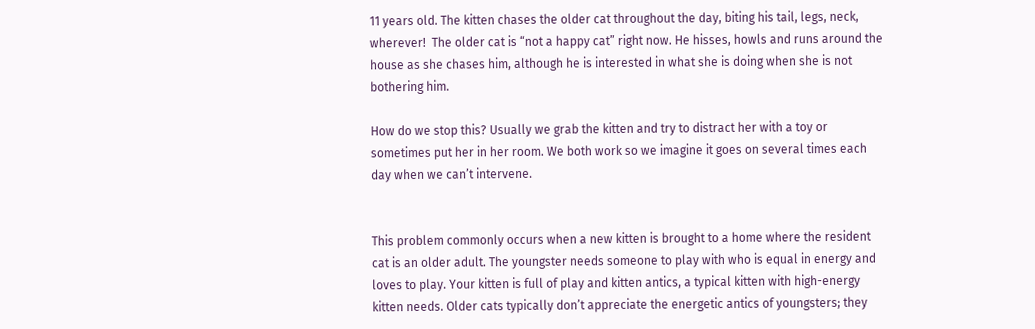11 years old. The kitten chases the older cat throughout the day, biting his tail, legs, neck, wherever!  The older cat is “not a happy cat” right now. He hisses, howls and runs around the house as she chases him, although he is interested in what she is doing when she is not bothering him.

How do we stop this? Usually we grab the kitten and try to distract her with a toy or sometimes put her in her room. We both work so we imagine it goes on several times each day when we can’t intervene.


This problem commonly occurs when a new kitten is brought to a home where the resident cat is an older adult. The youngster needs someone to play with who is equal in energy and loves to play. Your kitten is full of play and kitten antics, a typical kitten with high-energy kitten needs. Older cats typically don’t appreciate the energetic antics of youngsters; they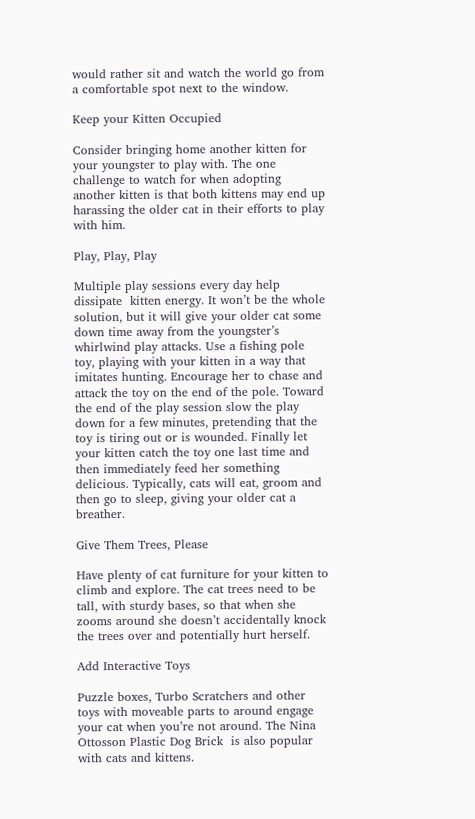would rather sit and watch the world go from a comfortable spot next to the window.

Keep your Kitten Occupied

Consider bringing home another kitten for your youngster to play with. The one challenge to watch for when adopting another kitten is that both kittens may end up harassing the older cat in their efforts to play with him.

Play, Play, Play

Multiple play sessions every day help dissipate  kitten energy. It won’t be the whole solution, but it will give your older cat some down time away from the youngster’s whirlwind play attacks. Use a fishing pole toy, playing with your kitten in a way that imitates hunting. Encourage her to chase and attack the toy on the end of the pole. Toward the end of the play session slow the play down for a few minutes, pretending that the toy is tiring out or is wounded. Finally let your kitten catch the toy one last time and then immediately feed her something delicious. Typically, cats will eat, groom and then go to sleep, giving your older cat a breather.

Give Them Trees, Please

Have plenty of cat furniture for your kitten to climb and explore. The cat trees need to be tall, with sturdy bases, so that when she zooms around she doesn’t accidentally knock the trees over and potentially hurt herself.

Add Interactive Toys

Puzzle boxes, Turbo Scratchers and other toys with moveable parts to around engage your cat when you’re not around. The Nina Ottosson Plastic Dog Brick  is also popular with cats and kittens.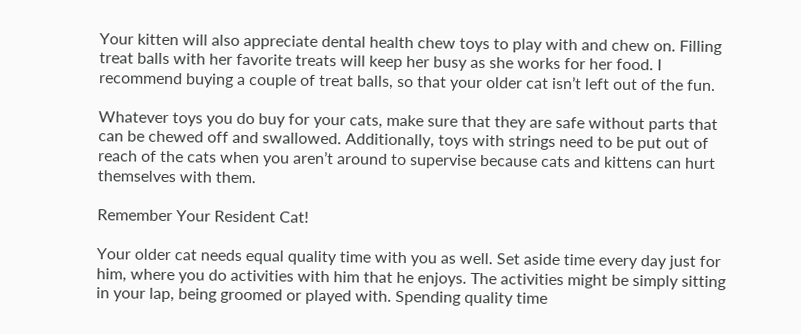Your kitten will also appreciate dental health chew toys to play with and chew on. Filling treat balls with her favorite treats will keep her busy as she works for her food. I recommend buying a couple of treat balls, so that your older cat isn’t left out of the fun.

Whatever toys you do buy for your cats, make sure that they are safe without parts that can be chewed off and swallowed. Additionally, toys with strings need to be put out of reach of the cats when you aren’t around to supervise because cats and kittens can hurt themselves with them.

Remember Your Resident Cat!

Your older cat needs equal quality time with you as well. Set aside time every day just for him, where you do activities with him that he enjoys. The activities might be simply sitting in your lap, being groomed or played with. Spending quality time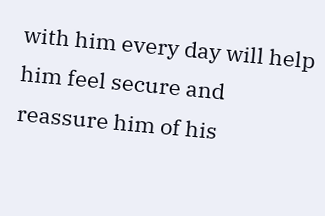with him every day will help him feel secure and reassure him of his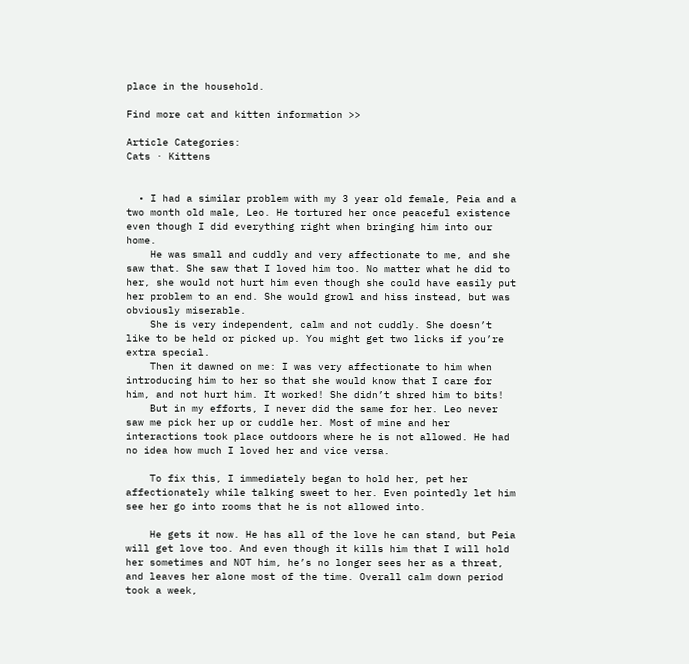place in the household.

Find more cat and kitten information >>

Article Categories:
Cats · Kittens


  • I had a similar problem with my 3 year old female, Peia and a two month old male, Leo. He tortured her once peaceful existence even though I did everything right when bringing him into our home.
    He was small and cuddly and very affectionate to me, and she saw that. She saw that I loved him too. No matter what he did to her, she would not hurt him even though she could have easily put her problem to an end. She would growl and hiss instead, but was obviously miserable.
    She is very independent, calm and not cuddly. She doesn’t like to be held or picked up. You might get two licks if you’re extra special.
    Then it dawned on me: I was very affectionate to him when introducing him to her so that she would know that I care for him, and not hurt him. It worked! She didn’t shred him to bits!
    But in my efforts, I never did the same for her. Leo never saw me pick her up or cuddle her. Most of mine and her interactions took place outdoors where he is not allowed. He had no idea how much I loved her and vice versa.

    To fix this, I immediately began to hold her, pet her affectionately while talking sweet to her. Even pointedly let him see her go into rooms that he is not allowed into.

    He gets it now. He has all of the love he can stand, but Peia will get love too. And even though it kills him that I will hold her sometimes and NOT him, he’s no longer sees her as a threat, and leaves her alone most of the time. Overall calm down period took a week,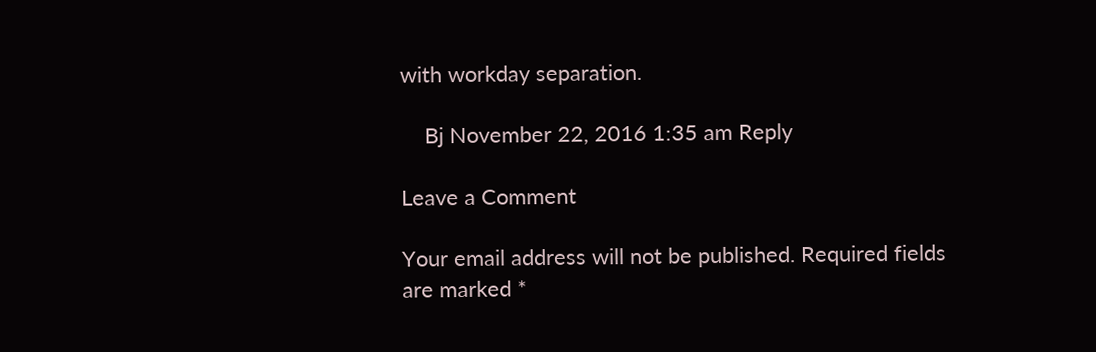with workday separation.

    Bj November 22, 2016 1:35 am Reply

Leave a Comment

Your email address will not be published. Required fields are marked *